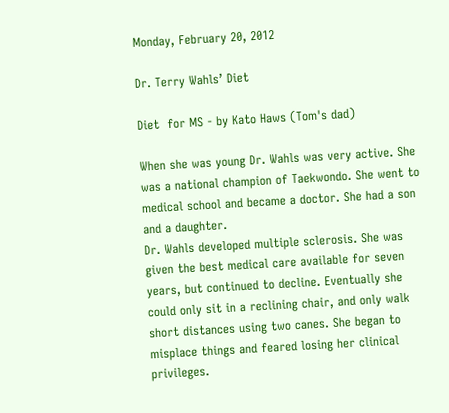Monday, February 20, 2012

Dr. Terry Wahls’ Diet

Diet  for MS - by Kato Haws (Tom's dad)

When she was young Dr. Wahls was very active. She was a national champion of Taekwondo. She went to medical school and became a doctor. She had a son and a daughter.
Dr. Wahls developed multiple sclerosis. She was given the best medical care available for seven years, but continued to decline. Eventually she could only sit in a reclining chair, and only walk short distances using two canes. She began to misplace things and feared losing her clinical privileges.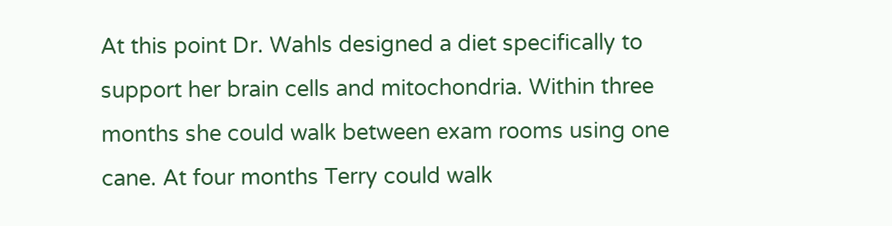At this point Dr. Wahls designed a diet specifically to support her brain cells and mitochondria. Within three months she could walk between exam rooms using one cane. At four months Terry could walk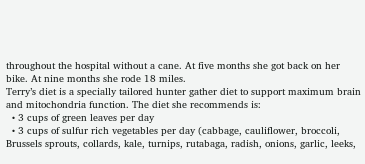throughout the hospital without a cane. At five months she got back on her bike. At nine months she rode 18 miles.
Terry’s diet is a specially tailored hunter gather diet to support maximum brain and mitochondria function. The diet she recommends is:
  • 3 cups of green leaves per day
  • 3 cups of sulfur rich vegetables per day (cabbage, cauliflower, broccoli, Brussels sprouts, collards, kale, turnips, rutabaga, radish, onions, garlic, leeks,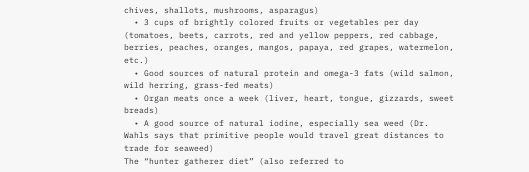chives, shallots, mushrooms, asparagus)
  • 3 cups of brightly colored fruits or vegetables per day (tomatoes, beets, carrots, red and yellow peppers, red cabbage, berries, peaches, oranges, mangos, papaya, red grapes, watermelon, etc.)
  • Good sources of natural protein and omega-3 fats (wild salmon, wild herring, grass-fed meats)
  • Organ meats once a week (liver, heart, tongue, gizzards, sweet breads)
  • A good source of natural iodine, especially sea weed (Dr. Wahls says that primitive people would travel great distances to trade for seaweed)
The “hunter gatherer diet” (also referred to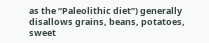as the “Paleolithic diet”) generally disallows grains, beans, potatoes, sweet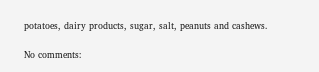potatoes, dairy products, sugar, salt, peanuts and cashews.

No comments: